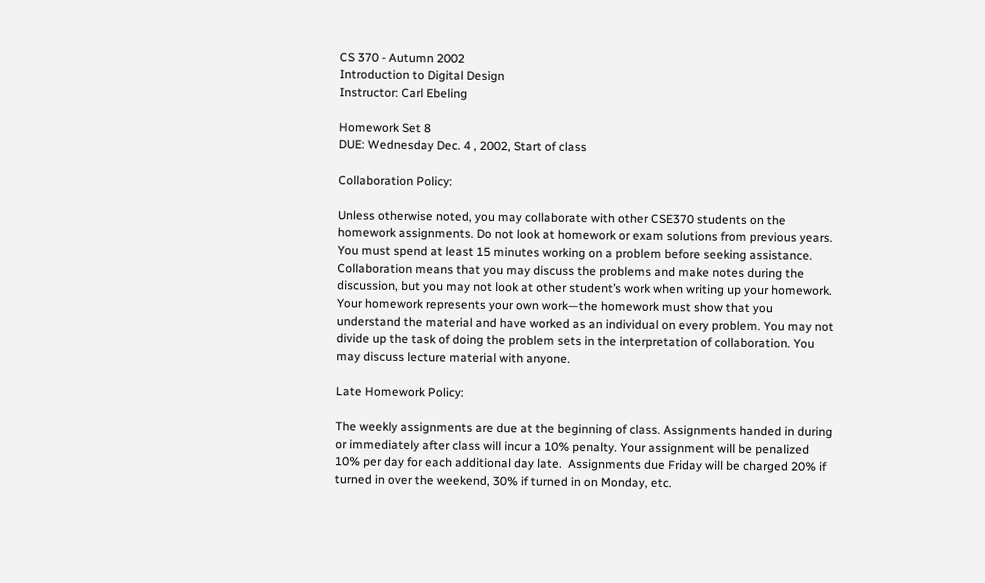CS 370 - Autumn 2002
Introduction to Digital Design
Instructor: Carl Ebeling

Homework Set 8
DUE: Wednesday Dec. 4 , 2002, Start of class

Collaboration Policy:

Unless otherwise noted, you may collaborate with other CSE370 students on the homework assignments. Do not look at homework or exam solutions from previous years. You must spend at least 15 minutes working on a problem before seeking assistance. Collaboration means that you may discuss the problems and make notes during the discussion, but you may not look at other student’s work when writing up your homework. Your homework represents your own work—the homework must show that you understand the material and have worked as an individual on every problem. You may not divide up the task of doing the problem sets in the interpretation of collaboration. You may discuss lecture material with anyone.

Late Homework Policy:

The weekly assignments are due at the beginning of class. Assignments handed in during or immediately after class will incur a 10% penalty. Your assignment will be penalized 10% per day for each additional day late.  Assignments due Friday will be charged 20% if turned in over the weekend, 30% if turned in on Monday, etc.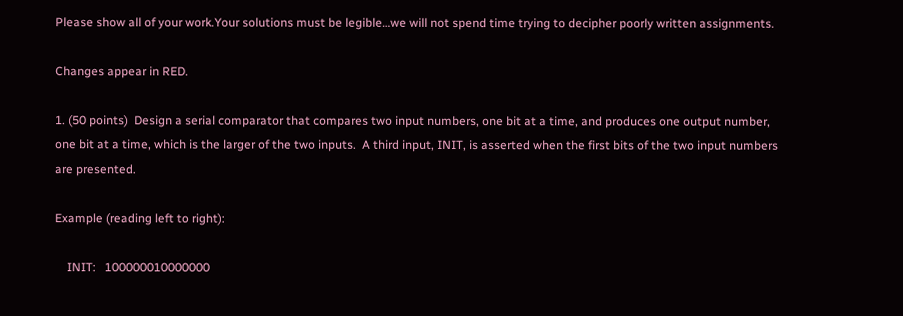Please show all of your work.Your solutions must be legible…we will not spend time trying to decipher poorly written assignments.

Changes appear in RED.

1. (50 points)  Design a serial comparator that compares two input numbers, one bit at a time, and produces one output number, one bit at a time, which is the larger of the two inputs.  A third input, INIT, is asserted when the first bits of the two input numbers are presented.

Example (reading left to right):

    INIT:   100000010000000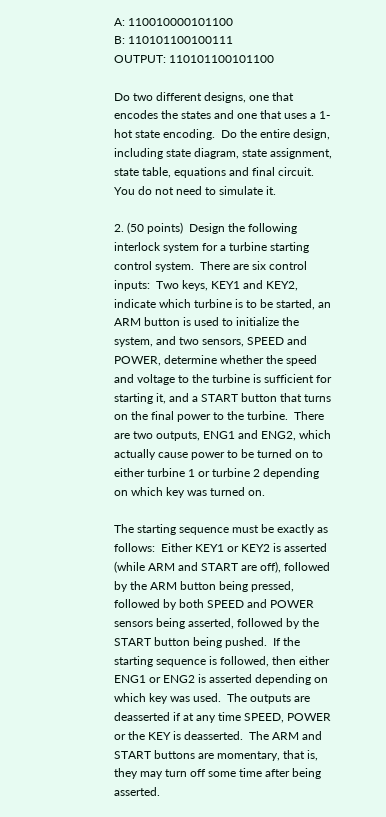A: 110010000101100
B: 110101100100111
OUTPUT: 110101100101100

Do two different designs, one that encodes the states and one that uses a 1-hot state encoding.  Do the entire design, including state diagram, state assignment, state table, equations and final circuit.  You do not need to simulate it.

2. (50 points)  Design the following interlock system for a turbine starting control system.  There are six control inputs:  Two keys, KEY1 and KEY2, indicate which turbine is to be started, an ARM button is used to initialize the system, and two sensors, SPEED and POWER, determine whether the speed and voltage to the turbine is sufficient for starting it, and a START button that turns on the final power to the turbine.  There are two outputs, ENG1 and ENG2, which actually cause power to be turned on to either turbine 1 or turbine 2 depending on which key was turned on.

The starting sequence must be exactly as follows:  Either KEY1 or KEY2 is asserted (while ARM and START are off), followed by the ARM button being pressed, followed by both SPEED and POWER sensors being asserted, followed by the START button being pushed.  If the starting sequence is followed, then either ENG1 or ENG2 is asserted depending on which key was used.  The outputs are deasserted if at any time SPEED, POWER or the KEY is deasserted.  The ARM and START buttons are momentary, that is, they may turn off some time after being asserted.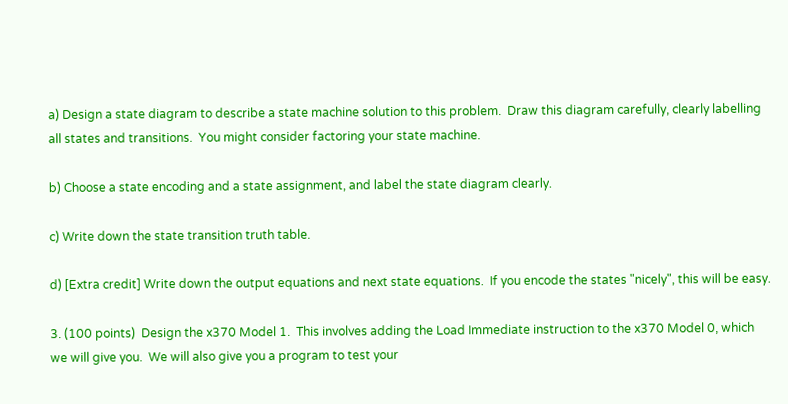a) Design a state diagram to describe a state machine solution to this problem.  Draw this diagram carefully, clearly labelling all states and transitions.  You might consider factoring your state machine.

b) Choose a state encoding and a state assignment, and label the state diagram clearly.

c) Write down the state transition truth table.

d) [Extra credit] Write down the output equations and next state equations.  If you encode the states "nicely", this will be easy.

3. (100 points)  Design the x370 Model 1.  This involves adding the Load Immediate instruction to the x370 Model 0, which we will give you.  We will also give you a program to test your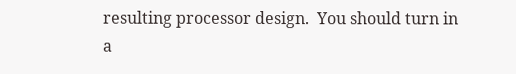resulting processor design.  You should turn in a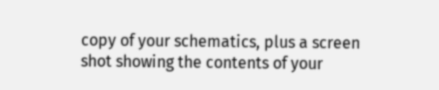copy of your schematics, plus a screen shot showing the contents of your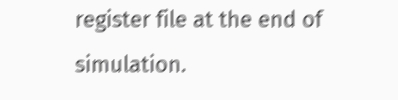register file at the end of simulation.